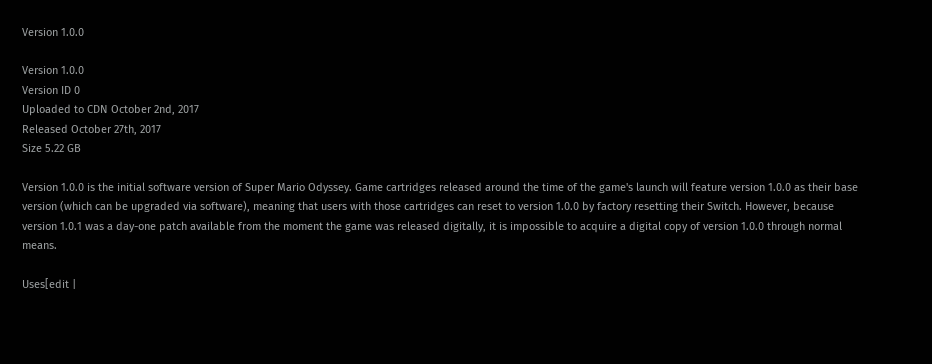Version 1.0.0

Version 1.0.0
Version ID 0
Uploaded to CDN October 2nd, 2017
Released October 27th, 2017
Size 5.22 GB

Version 1.0.0 is the initial software version of Super Mario Odyssey. Game cartridges released around the time of the game's launch will feature version 1.0.0 as their base version (which can be upgraded via software), meaning that users with those cartridges can reset to version 1.0.0 by factory resetting their Switch. However, because version 1.0.1 was a day-one patch available from the moment the game was released digitally, it is impossible to acquire a digital copy of version 1.0.0 through normal means.

Uses[edit |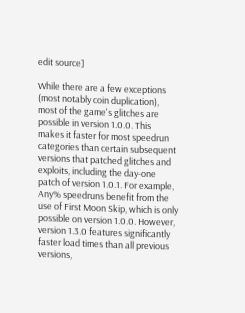edit source]

While there are a few exceptions (most notably coin duplication), most of the game's glitches are possible in version 1.0.0. This makes it faster for most speedrun categories than certain subsequent versions that patched glitches and exploits, including the day-one patch of version 1.0.1. For example, Any% speedruns benefit from the use of First Moon Skip, which is only possible on version 1.0.0. However, version 1.3.0 features significantly faster load times than all previous versions,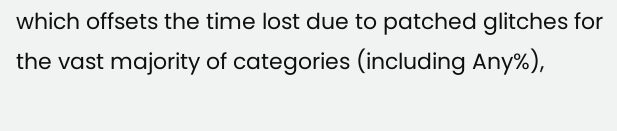which offsets the time lost due to patched glitches for the vast majority of categories (including Any%),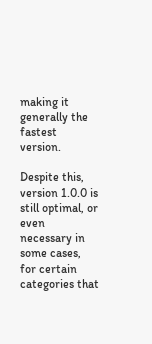making it generally the fastest version.

Despite this, version 1.0.0 is still optimal, or even necessary in some cases, for certain categories that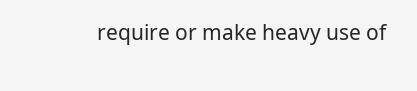require or make heavy use of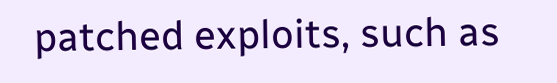patched exploits, such as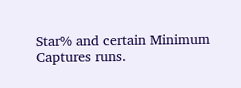Star% and certain Minimum Captures runs.